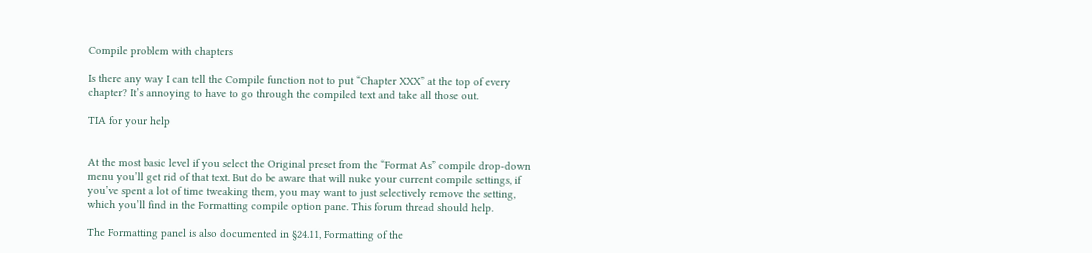Compile problem with chapters

Is there any way I can tell the Compile function not to put “Chapter XXX” at the top of every chapter? It’s annoying to have to go through the compiled text and take all those out.

TIA for your help


At the most basic level if you select the Original preset from the “Format As” compile drop-down menu you’ll get rid of that text. But do be aware that will nuke your current compile settings, if you’ve spent a lot of time tweaking them, you may want to just selectively remove the setting, which you’ll find in the Formatting compile option pane. This forum thread should help.

The Formatting panel is also documented in §24.11, Formatting of the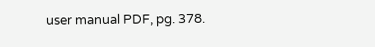user manual PDF, pg. 378.